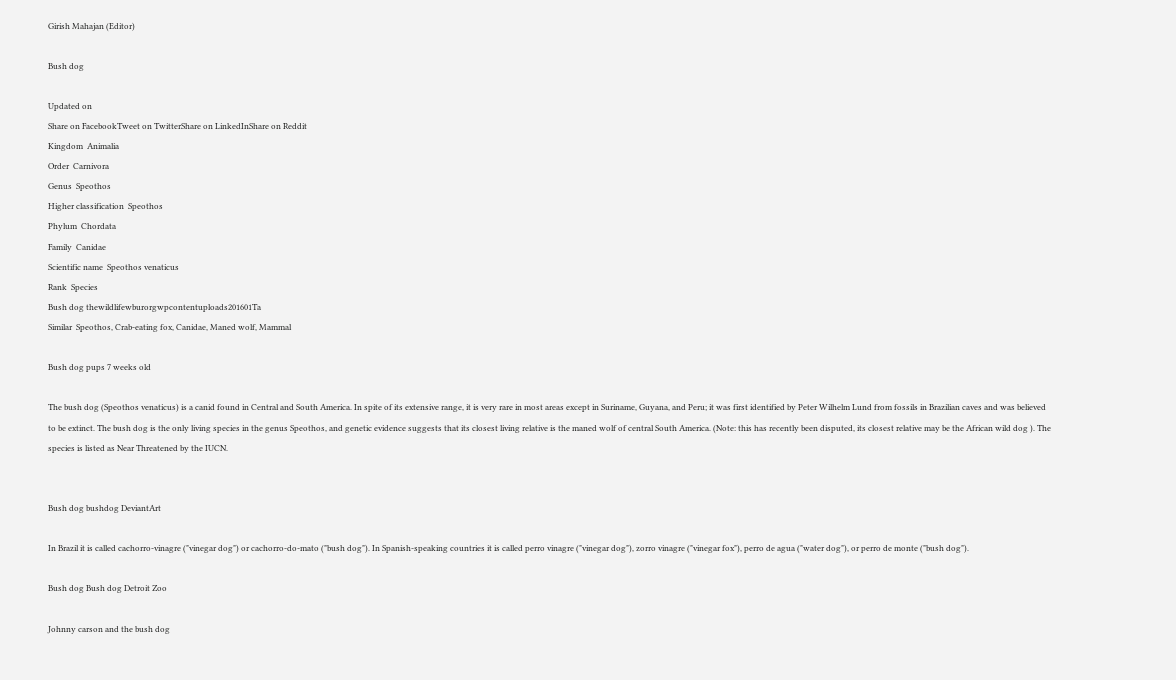Girish Mahajan (Editor)

Bush dog

Updated on
Share on FacebookTweet on TwitterShare on LinkedInShare on Reddit
Kingdom  Animalia
Order  Carnivora
Genus  Speothos
Higher classification  Speothos
Phylum  Chordata
Family  Canidae
Scientific name  Speothos venaticus
Rank  Species
Bush dog thewildlifewburorgwpcontentuploads201601Ta
Similar  Speothos, Crab‑eating fox, Canidae, Maned wolf, Mammal

Bush dog pups 7 weeks old

The bush dog (Speothos venaticus) is a canid found in Central and South America. In spite of its extensive range, it is very rare in most areas except in Suriname, Guyana, and Peru; it was first identified by Peter Wilhelm Lund from fossils in Brazilian caves and was believed to be extinct. The bush dog is the only living species in the genus Speothos, and genetic evidence suggests that its closest living relative is the maned wolf of central South America. (Note: this has recently been disputed, its closest relative may be the African wild dog ). The species is listed as Near Threatened by the IUCN.


Bush dog bushdog DeviantArt

In Brazil it is called cachorro-vinagre ("vinegar dog") or cachorro-do-mato ("bush dog"). In Spanish-speaking countries it is called perro vinagre ("vinegar dog"), zorro vinagre ("vinegar fox"), perro de agua ("water dog"), or perro de monte ("bush dog").

Bush dog Bush dog Detroit Zoo

Johnny carson and the bush dog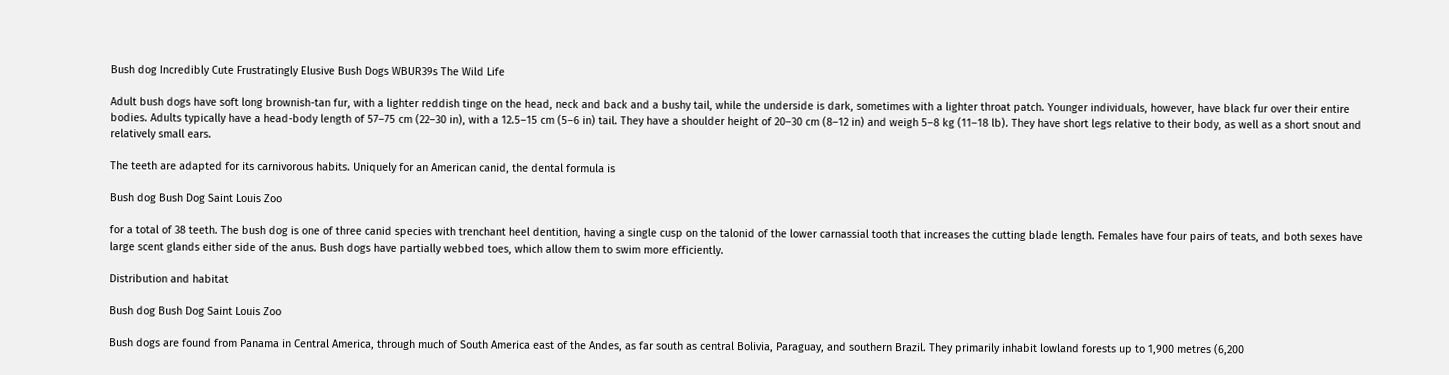Bush dog Incredibly Cute Frustratingly Elusive Bush Dogs WBUR39s The Wild Life

Adult bush dogs have soft long brownish-tan fur, with a lighter reddish tinge on the head, neck and back and a bushy tail, while the underside is dark, sometimes with a lighter throat patch. Younger individuals, however, have black fur over their entire bodies. Adults typically have a head-body length of 57–75 cm (22–30 in), with a 12.5–15 cm (5–6 in) tail. They have a shoulder height of 20–30 cm (8–12 in) and weigh 5–8 kg (11–18 lb). They have short legs relative to their body, as well as a short snout and relatively small ears.

The teeth are adapted for its carnivorous habits. Uniquely for an American canid, the dental formula is

Bush dog Bush Dog Saint Louis Zoo

for a total of 38 teeth. The bush dog is one of three canid species with trenchant heel dentition, having a single cusp on the talonid of the lower carnassial tooth that increases the cutting blade length. Females have four pairs of teats, and both sexes have large scent glands either side of the anus. Bush dogs have partially webbed toes, which allow them to swim more efficiently.

Distribution and habitat

Bush dog Bush Dog Saint Louis Zoo

Bush dogs are found from Panama in Central America, through much of South America east of the Andes, as far south as central Bolivia, Paraguay, and southern Brazil. They primarily inhabit lowland forests up to 1,900 metres (6,200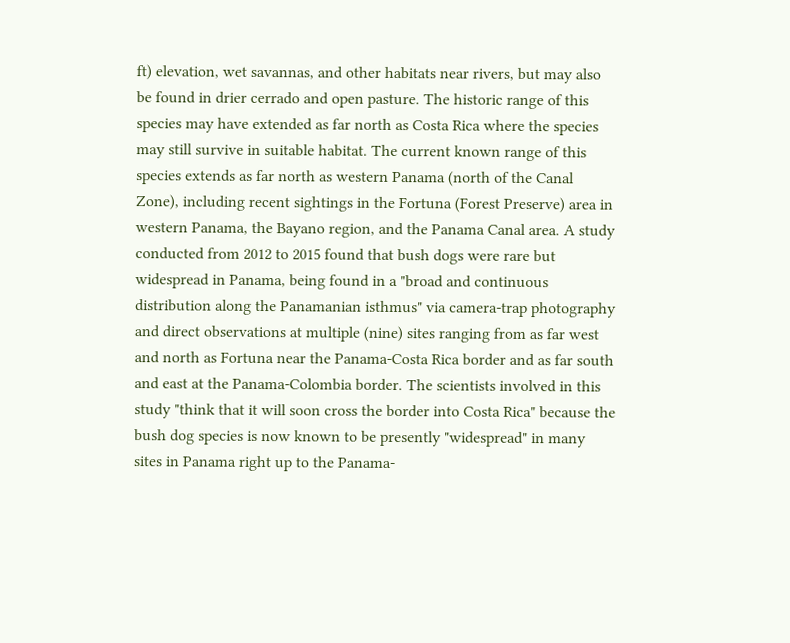ft) elevation, wet savannas, and other habitats near rivers, but may also be found in drier cerrado and open pasture. The historic range of this species may have extended as far north as Costa Rica where the species may still survive in suitable habitat. The current known range of this species extends as far north as western Panama (north of the Canal Zone), including recent sightings in the Fortuna (Forest Preserve) area in western Panama, the Bayano region, and the Panama Canal area. A study conducted from 2012 to 2015 found that bush dogs were rare but widespread in Panama, being found in a "broad and continuous distribution along the Panamanian isthmus" via camera-trap photography and direct observations at multiple (nine) sites ranging from as far west and north as Fortuna near the Panama-Costa Rica border and as far south and east at the Panama-Colombia border. The scientists involved in this study "think that it will soon cross the border into Costa Rica" because the bush dog species is now known to be presently "widespread" in many sites in Panama right up to the Panama-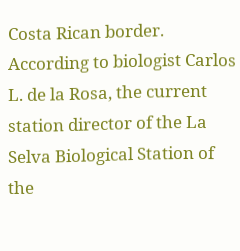Costa Rican border. According to biologist Carlos L. de la Rosa, the current station director of the La Selva Biological Station of the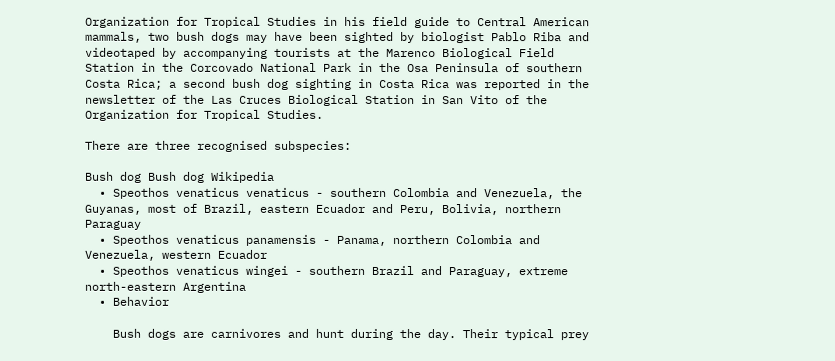Organization for Tropical Studies in his field guide to Central American mammals, two bush dogs may have been sighted by biologist Pablo Riba and videotaped by accompanying tourists at the Marenco Biological Field Station in the Corcovado National Park in the Osa Peninsula of southern Costa Rica; a second bush dog sighting in Costa Rica was reported in the newsletter of the Las Cruces Biological Station in San Vito of the Organization for Tropical Studies.

There are three recognised subspecies:

Bush dog Bush dog Wikipedia
  • Speothos venaticus venaticus - southern Colombia and Venezuela, the Guyanas, most of Brazil, eastern Ecuador and Peru, Bolivia, northern Paraguay
  • Speothos venaticus panamensis - Panama, northern Colombia and Venezuela, western Ecuador
  • Speothos venaticus wingei - southern Brazil and Paraguay, extreme north-eastern Argentina
  • Behavior

    Bush dogs are carnivores and hunt during the day. Their typical prey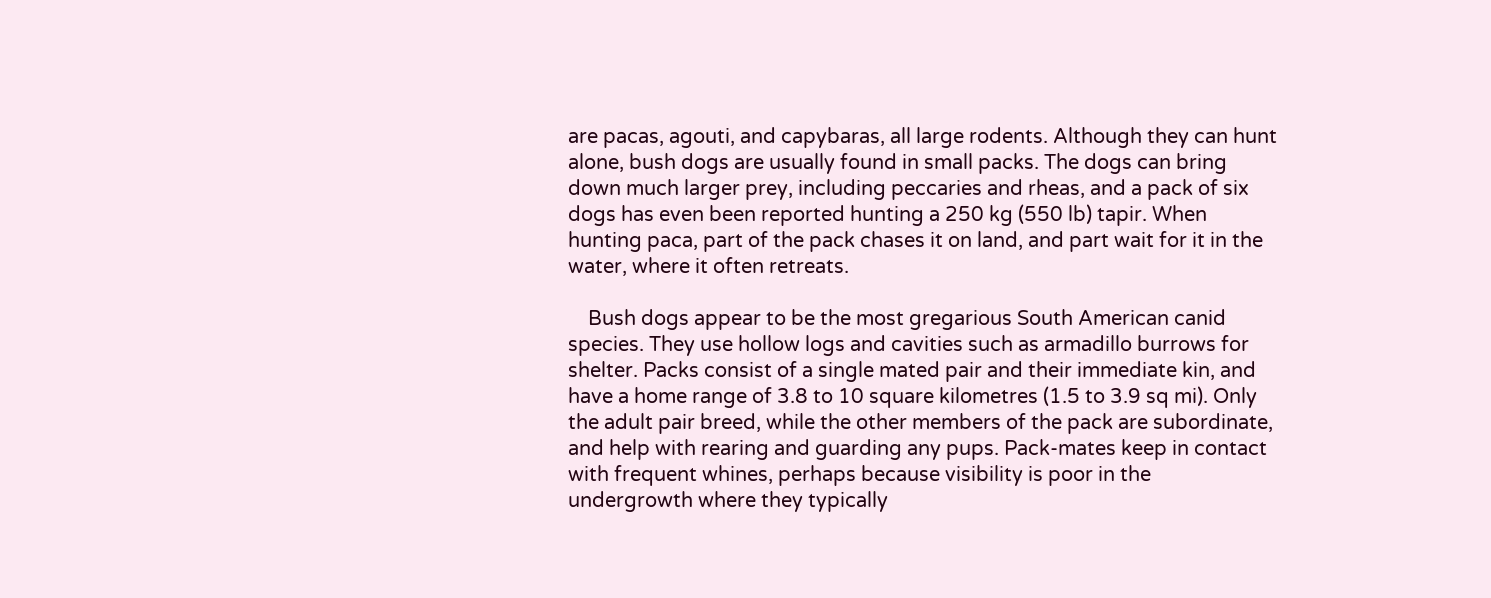are pacas, agouti, and capybaras, all large rodents. Although they can hunt alone, bush dogs are usually found in small packs. The dogs can bring down much larger prey, including peccaries and rheas, and a pack of six dogs has even been reported hunting a 250 kg (550 lb) tapir. When hunting paca, part of the pack chases it on land, and part wait for it in the water, where it often retreats.

    Bush dogs appear to be the most gregarious South American canid species. They use hollow logs and cavities such as armadillo burrows for shelter. Packs consist of a single mated pair and their immediate kin, and have a home range of 3.8 to 10 square kilometres (1.5 to 3.9 sq mi). Only the adult pair breed, while the other members of the pack are subordinate, and help with rearing and guarding any pups. Pack-mates keep in contact with frequent whines, perhaps because visibility is poor in the undergrowth where they typically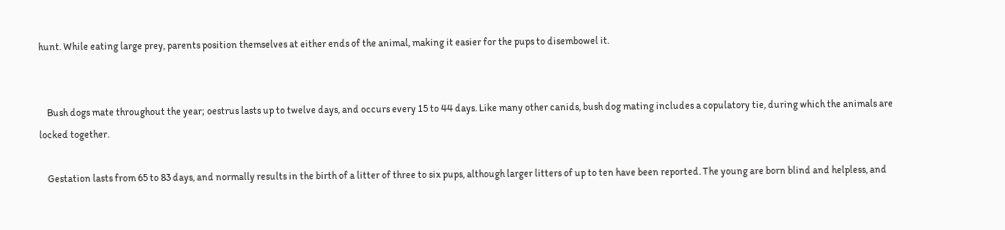hunt. While eating large prey, parents position themselves at either ends of the animal, making it easier for the pups to disembowel it.


    Bush dogs mate throughout the year; oestrus lasts up to twelve days, and occurs every 15 to 44 days. Like many other canids, bush dog mating includes a copulatory tie, during which the animals are locked together.

    Gestation lasts from 65 to 83 days, and normally results in the birth of a litter of three to six pups, although larger litters of up to ten have been reported. The young are born blind and helpless, and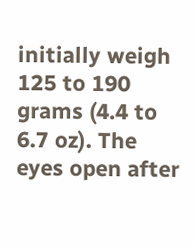initially weigh 125 to 190 grams (4.4 to 6.7 oz). The eyes open after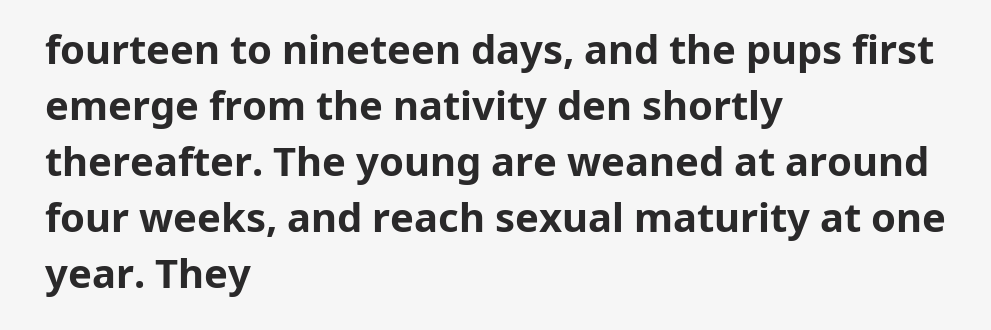fourteen to nineteen days, and the pups first emerge from the nativity den shortly thereafter. The young are weaned at around four weeks, and reach sexual maturity at one year. They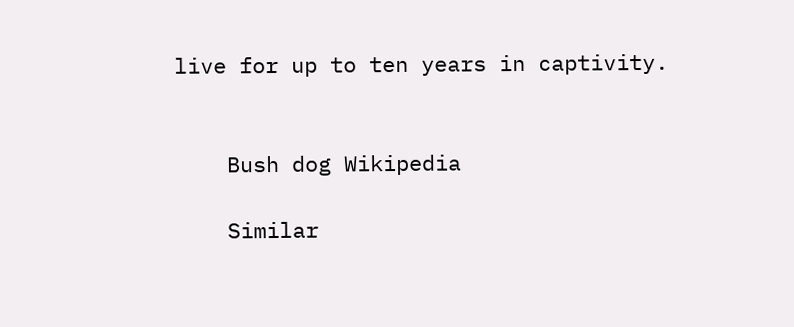live for up to ten years in captivity.


    Bush dog Wikipedia

    Similar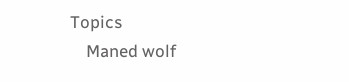Topics
    Maned wolf